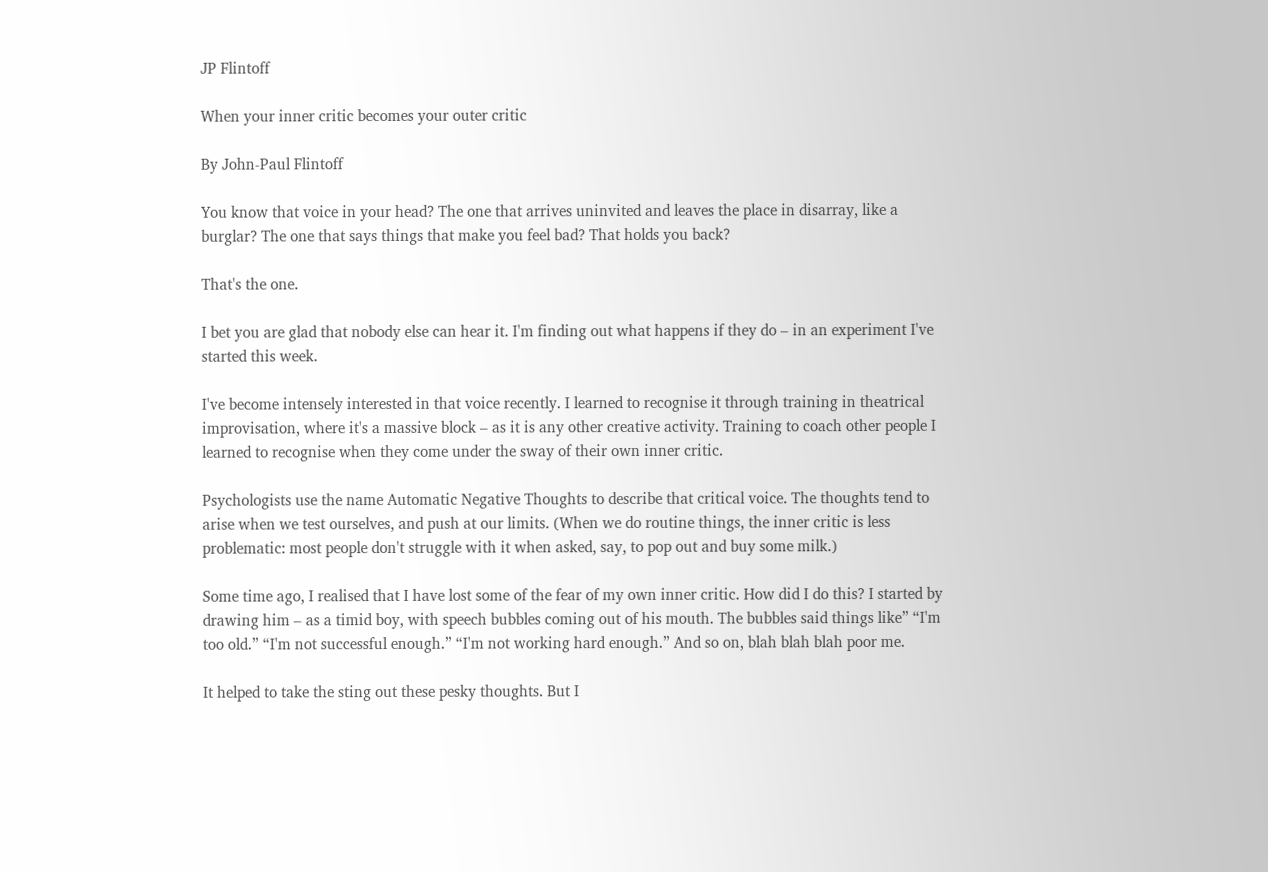JP Flintoff

When your inner critic becomes your outer critic

By John-Paul Flintoff

You know that voice in your head? The one that arrives uninvited and leaves the place in disarray, like a burglar? The one that says things that make you feel bad? That holds you back?

That's the one.

I bet you are glad that nobody else can hear it. I'm finding out what happens if they do – in an experiment I've started this week.

I've become intensely interested in that voice recently. I learned to recognise it through training in theatrical improvisation, where it's a massive block – as it is any other creative activity. Training to coach other people I learned to recognise when they come under the sway of their own inner critic.

Psychologists use the name Automatic Negative Thoughts to describe that critical voice. The thoughts tend to arise when we test ourselves, and push at our limits. (When we do routine things, the inner critic is less problematic: most people don't struggle with it when asked, say, to pop out and buy some milk.)

Some time ago, I realised that I have lost some of the fear of my own inner critic. How did I do this? I started by drawing him – as a timid boy, with speech bubbles coming out of his mouth. The bubbles said things like” “I'm too old.” “I'm not successful enough.” “I'm not working hard enough.” And so on, blah blah blah poor me.

It helped to take the sting out these pesky thoughts. But I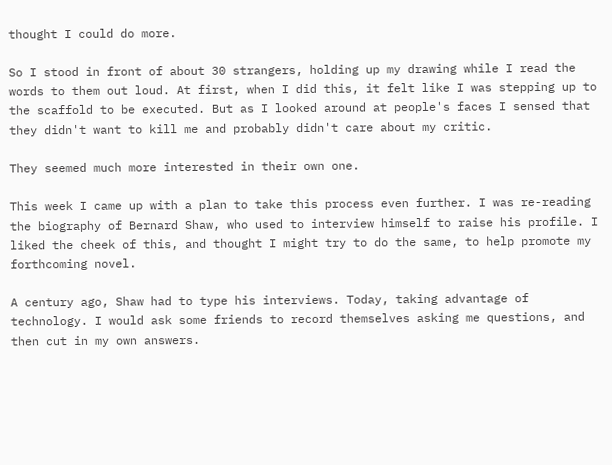thought I could do more.

So I stood in front of about 30 strangers, holding up my drawing while I read the words to them out loud. At first, when I did this, it felt like I was stepping up to the scaffold to be executed. But as I looked around at people's faces I sensed that they didn't want to kill me and probably didn't care about my critic.

They seemed much more interested in their own one.

This week I came up with a plan to take this process even further. I was re-reading the biography of Bernard Shaw, who used to interview himself to raise his profile. I liked the cheek of this, and thought I might try to do the same, to help promote my forthcoming novel.

A century ago, Shaw had to type his interviews. Today, taking advantage of technology. I would ask some friends to record themselves asking me questions, and then cut in my own answers.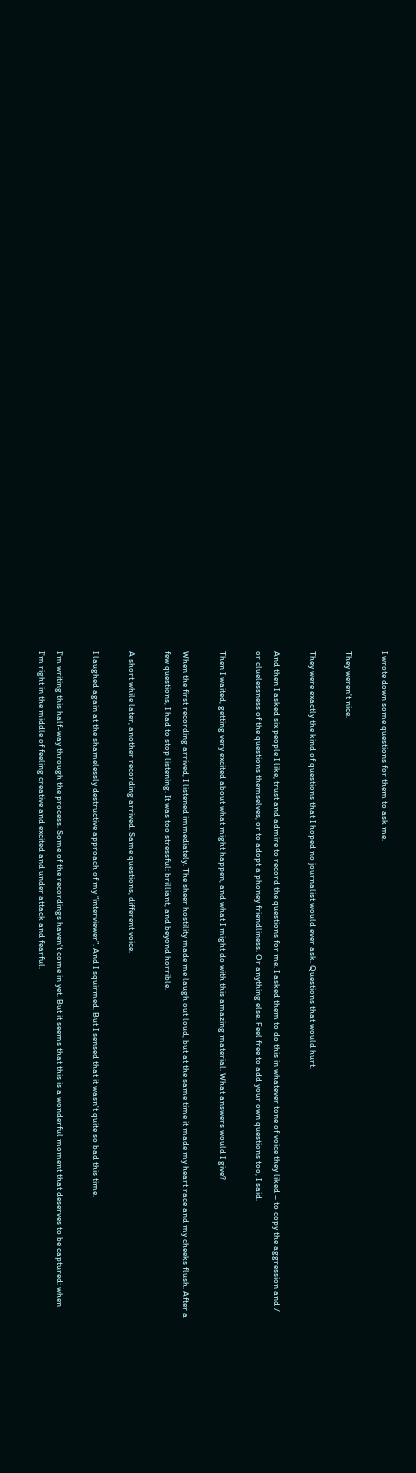I wrote down some questions for them to ask me.

They weren't nice.

They were exactly the kind of questions that I hoped no journalist would ever ask. Questions that would hurt.

And then I asked six people I like, trust and admire to record the questions for me. I asked them to do this in whatever tone of voice they liked – to copy the aggression and / or cluelessness of the questions themselves, or to adopt a phoney friendliness. Or anything else. Feel free to add your own questions too, I said.

Then I waited, getting very excited about what might happen, and what I might do with this amazing material. What answers would I give?

When the first recording arrived, I listened immediately. The sheer hostility made me laugh out loud, but at the same time it made my heart race and my cheeks flush. After a few questions, I had to stop listening. It was too stressful: brilliant, and beyond horrible.

A short while later, another recording arrived. Same questions, different voice.

I laughed again at the shamelessly destructive approach of my “interviewer”. And I squirmed. But I sensed that it wasn't quite so bad this time.

I'm writing this half-way through the process. Some of the recordings haven't come in yet. But it seems that this is a wonderful moment that deserves to be captured: when I'm right in the middle of feeling creative and excited and under attack and fearful.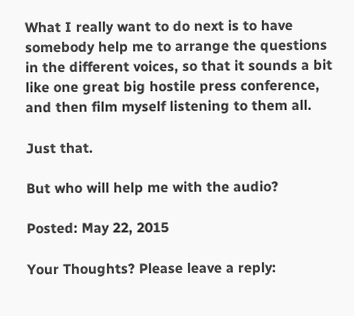What I really want to do next is to have somebody help me to arrange the questions in the different voices, so that it sounds a bit like one great big hostile press conference, and then film myself listening to them all.

Just that.

But who will help me with the audio?

Posted: May 22, 2015

Your Thoughts? Please leave a reply: